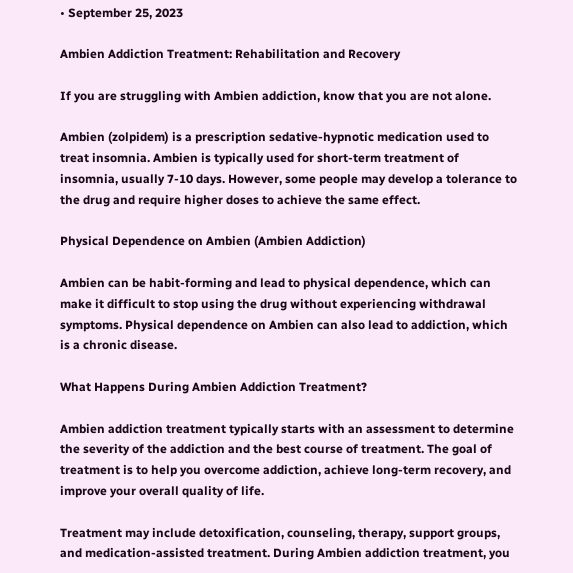• September 25, 2023

Ambien Addiction Treatment: Rehabilitation and Recovery

If you are struggling with Ambien addiction, know that you are not alone.

Ambien (zolpidem) is a prescription sedative-hypnotic medication used to treat insomnia. Ambien is typically used for short-term treatment of insomnia, usually 7-10 days. However, some people may develop a tolerance to the drug and require higher doses to achieve the same effect.

Physical Dependence on Ambien (Ambien Addiction)

Ambien can be habit-forming and lead to physical dependence, which can make it difficult to stop using the drug without experiencing withdrawal symptoms. Physical dependence on Ambien can also lead to addiction, which is a chronic disease.

What Happens During Ambien Addiction Treatment?

Ambien addiction treatment typically starts with an assessment to determine the severity of the addiction and the best course of treatment. The goal of treatment is to help you overcome addiction, achieve long-term recovery, and improve your overall quality of life.

Treatment may include detoxification, counseling, therapy, support groups, and medication-assisted treatment. During Ambien addiction treatment, you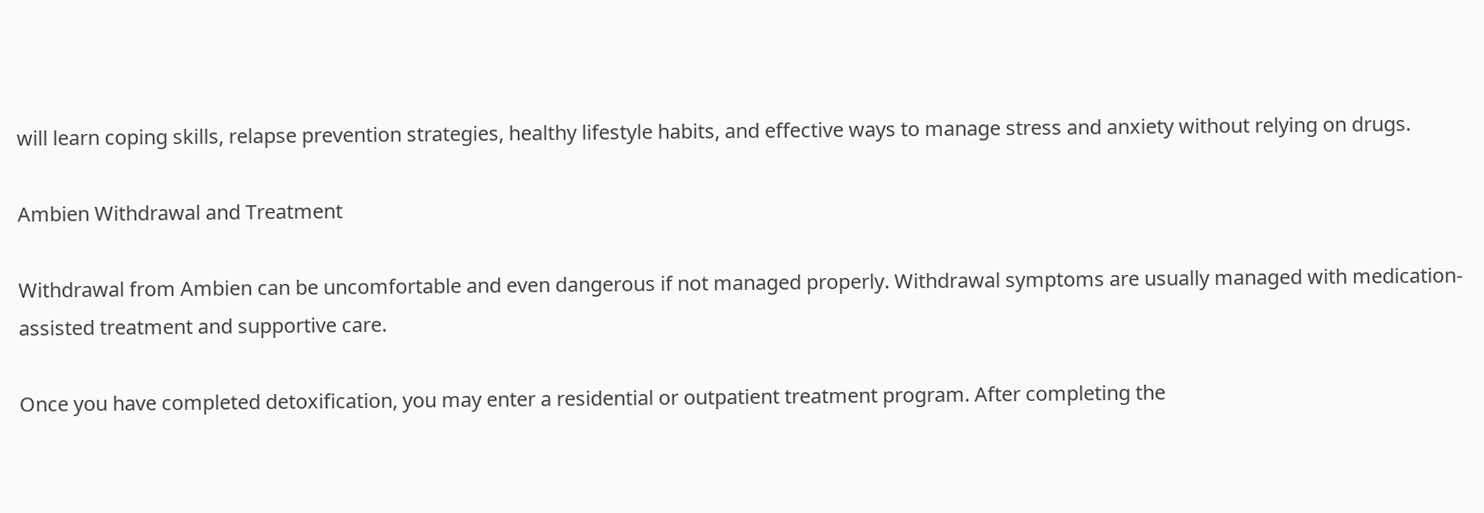will learn coping skills, relapse prevention strategies, healthy lifestyle habits, and effective ways to manage stress and anxiety without relying on drugs.

Ambien Withdrawal and Treatment

Withdrawal from Ambien can be uncomfortable and even dangerous if not managed properly. Withdrawal symptoms are usually managed with medication-assisted treatment and supportive care.

Once you have completed detoxification, you may enter a residential or outpatient treatment program. After completing the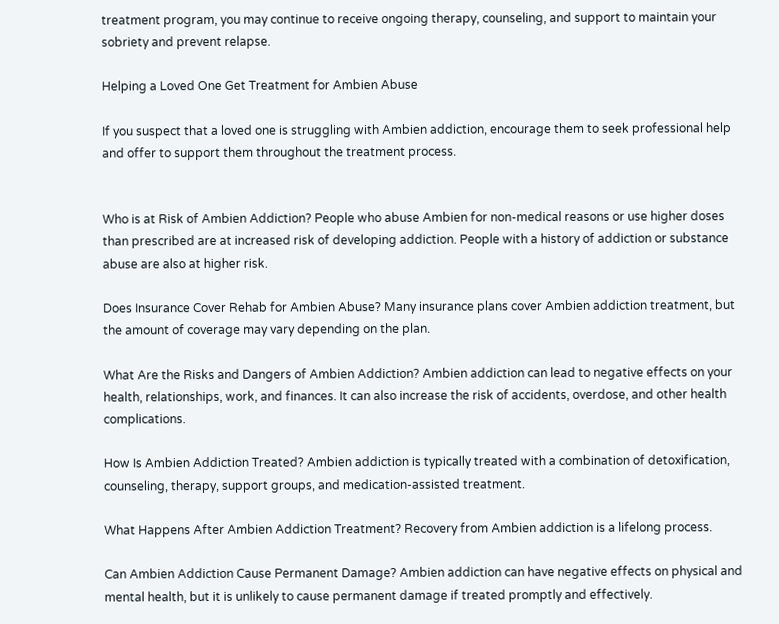treatment program, you may continue to receive ongoing therapy, counseling, and support to maintain your sobriety and prevent relapse.

Helping a Loved One Get Treatment for Ambien Abuse

If you suspect that a loved one is struggling with Ambien addiction, encourage them to seek professional help and offer to support them throughout the treatment process.


Who is at Risk of Ambien Addiction? People who abuse Ambien for non-medical reasons or use higher doses than prescribed are at increased risk of developing addiction. People with a history of addiction or substance abuse are also at higher risk.

Does Insurance Cover Rehab for Ambien Abuse? Many insurance plans cover Ambien addiction treatment, but the amount of coverage may vary depending on the plan.

What Are the Risks and Dangers of Ambien Addiction? Ambien addiction can lead to negative effects on your health, relationships, work, and finances. It can also increase the risk of accidents, overdose, and other health complications.

How Is Ambien Addiction Treated? Ambien addiction is typically treated with a combination of detoxification, counseling, therapy, support groups, and medication-assisted treatment.

What Happens After Ambien Addiction Treatment? Recovery from Ambien addiction is a lifelong process.

Can Ambien Addiction Cause Permanent Damage? Ambien addiction can have negative effects on physical and mental health, but it is unlikely to cause permanent damage if treated promptly and effectively.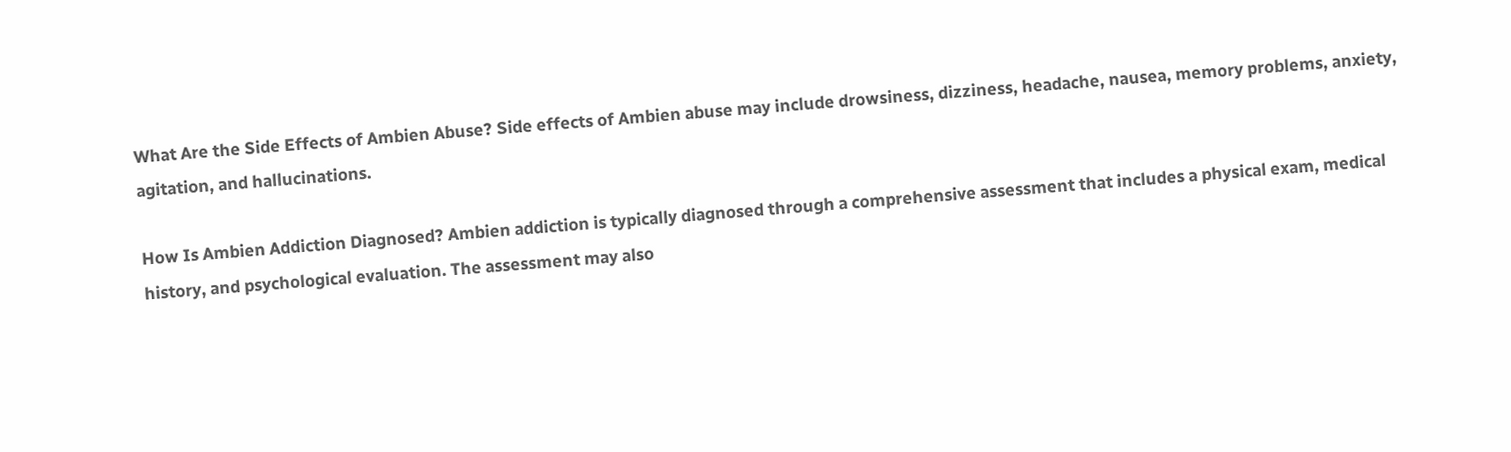What Are the Side Effects of Ambien Abuse? Side effects of Ambien abuse may include drowsiness, dizziness, headache, nausea, memory problems, anxiety, agitation, and hallucinations.

How Is Ambien Addiction Diagnosed? Ambien addiction is typically diagnosed through a comprehensive assessment that includes a physical exam, medical history, and psychological evaluation. The assessment may also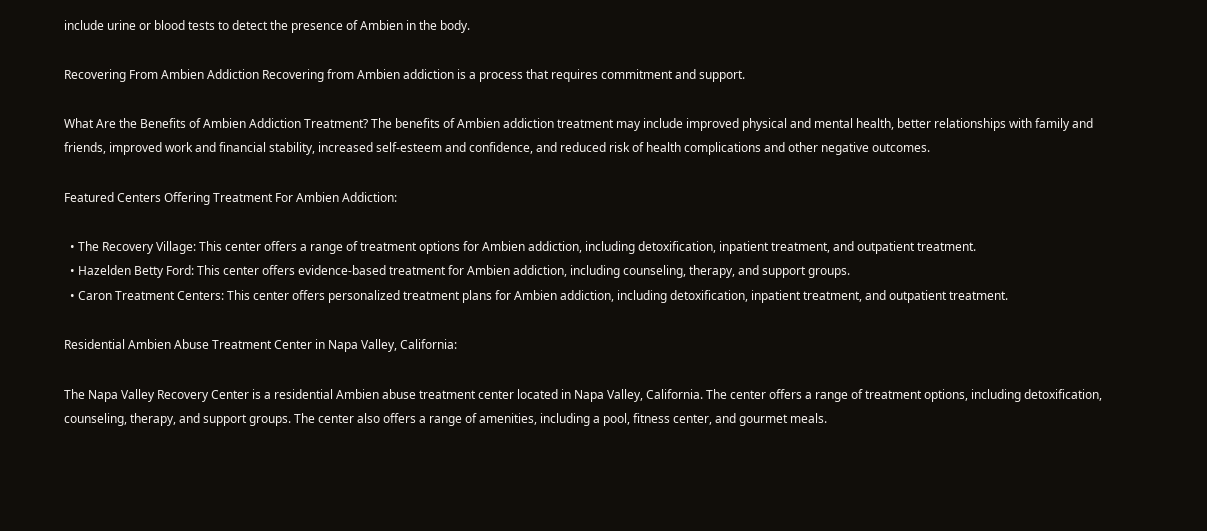include urine or blood tests to detect the presence of Ambien in the body.

Recovering From Ambien Addiction Recovering from Ambien addiction is a process that requires commitment and support.

What Are the Benefits of Ambien Addiction Treatment? The benefits of Ambien addiction treatment may include improved physical and mental health, better relationships with family and friends, improved work and financial stability, increased self-esteem and confidence, and reduced risk of health complications and other negative outcomes.

Featured Centers Offering Treatment For Ambien Addiction:

  • The Recovery Village: This center offers a range of treatment options for Ambien addiction, including detoxification, inpatient treatment, and outpatient treatment.
  • Hazelden Betty Ford: This center offers evidence-based treatment for Ambien addiction, including counseling, therapy, and support groups.
  • Caron Treatment Centers: This center offers personalized treatment plans for Ambien addiction, including detoxification, inpatient treatment, and outpatient treatment.

Residential Ambien Abuse Treatment Center in Napa Valley, California:

The Napa Valley Recovery Center is a residential Ambien abuse treatment center located in Napa Valley, California. The center offers a range of treatment options, including detoxification, counseling, therapy, and support groups. The center also offers a range of amenities, including a pool, fitness center, and gourmet meals.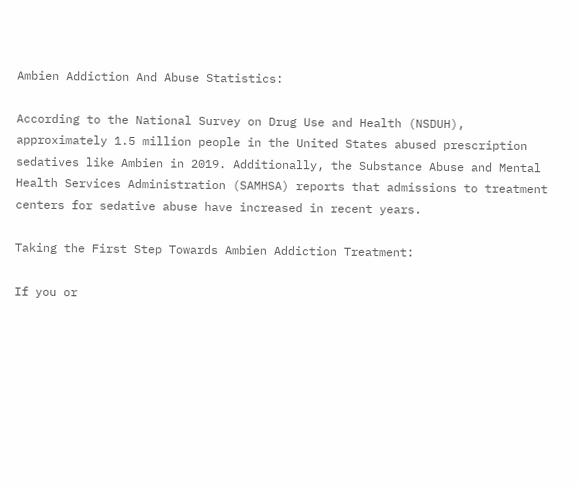Ambien Addiction And Abuse Statistics:

According to the National Survey on Drug Use and Health (NSDUH), approximately 1.5 million people in the United States abused prescription sedatives like Ambien in 2019. Additionally, the Substance Abuse and Mental Health Services Administration (SAMHSA) reports that admissions to treatment centers for sedative abuse have increased in recent years.

Taking the First Step Towards Ambien Addiction Treatment:

If you or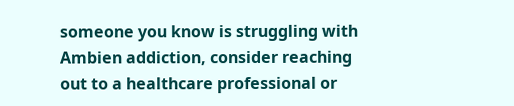someone you know is struggling with Ambien addiction, consider reaching out to a healthcare professional or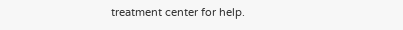treatment center for help.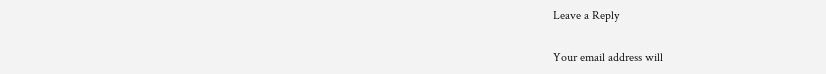Leave a Reply

Your email address will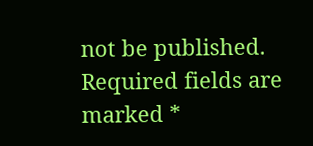not be published. Required fields are marked *